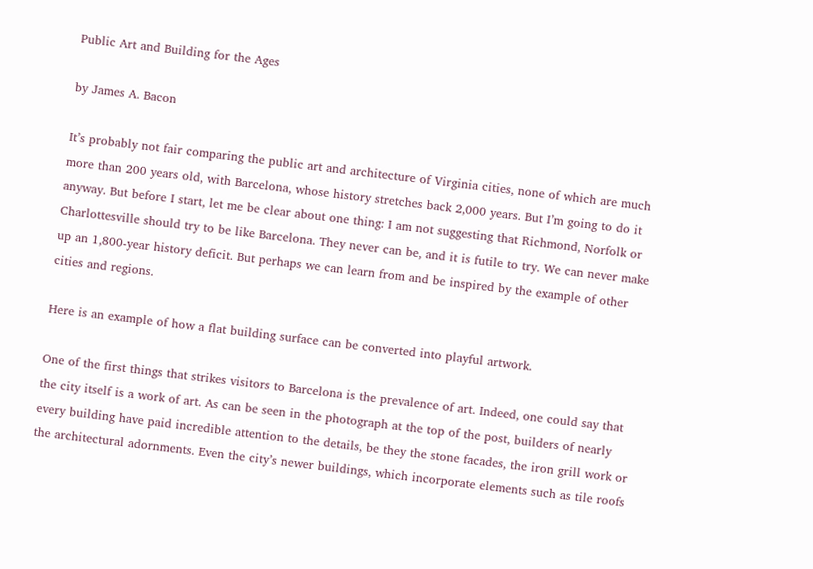Public Art and Building for the Ages

by James A. Bacon

It’s probably not fair comparing the public art and architecture of Virginia cities, none of which are much more than 200 years old, with Barcelona, whose history stretches back 2,000 years. But I’m going to do it anyway. But before I start, let me be clear about one thing: I am not suggesting that Richmond, Norfolk or Charlottesville should try to be like Barcelona. They never can be, and it is futile to try. We can never make up an 1,800-year history deficit. But perhaps we can learn from and be inspired by the example of other cities and regions.

Here is an example of how a flat building surface can be converted into playful artwork.

One of the first things that strikes visitors to Barcelona is the prevalence of art. Indeed, one could say that the city itself is a work of art. As can be seen in the photograph at the top of the post, builders of nearly every building have paid incredible attention to the details, be they the stone facades, the iron grill work or the architectural adornments. Even the city’s newer buildings, which incorporate elements such as tile roofs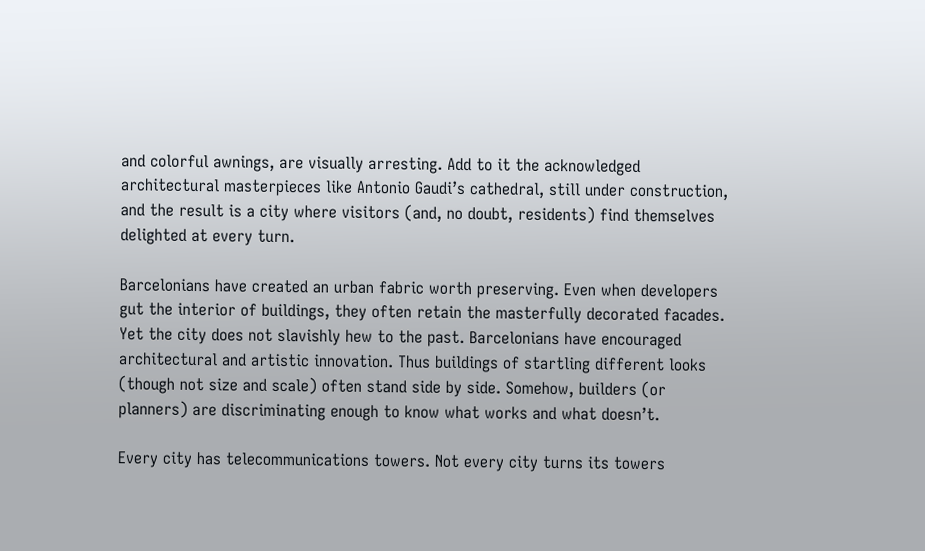and colorful awnings, are visually arresting. Add to it the acknowledged  architectural masterpieces like Antonio Gaudi’s cathedral, still under construction, and the result is a city where visitors (and, no doubt, residents) find themselves delighted at every turn.

Barcelonians have created an urban fabric worth preserving. Even when developers gut the interior of buildings, they often retain the masterfully decorated facades. Yet the city does not slavishly hew to the past. Barcelonians have encouraged architectural and artistic innovation. Thus buildings of startling different looks (though not size and scale) often stand side by side. Somehow, builders (or planners) are discriminating enough to know what works and what doesn’t.

Every city has telecommunications towers. Not every city turns its towers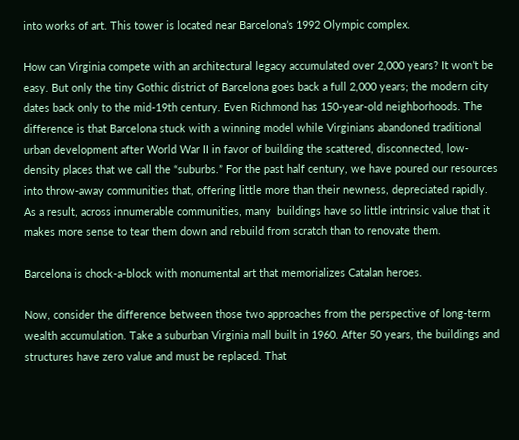into works of art. This tower is located near Barcelona’s 1992 Olympic complex.

How can Virginia compete with an architectural legacy accumulated over 2,000 years? It won’t be easy. But only the tiny Gothic district of Barcelona goes back a full 2,000 years; the modern city dates back only to the mid-19th century. Even Richmond has 150-year-old neighborhoods. The difference is that Barcelona stuck with a winning model while Virginians abandoned traditional urban development after World War II in favor of building the scattered, disconnected, low-density places that we call the “suburbs.” For the past half century, we have poured our resources into throw-away communities that, offering little more than their newness, depreciated rapidly. As a result, across innumerable communities, many  buildings have so little intrinsic value that it makes more sense to tear them down and rebuild from scratch than to renovate them.

Barcelona is chock-a-block with monumental art that memorializes Catalan heroes.

Now, consider the difference between those two approaches from the perspective of long-term wealth accumulation. Take a suburban Virginia mall built in 1960. After 50 years, the buildings and structures have zero value and must be replaced. That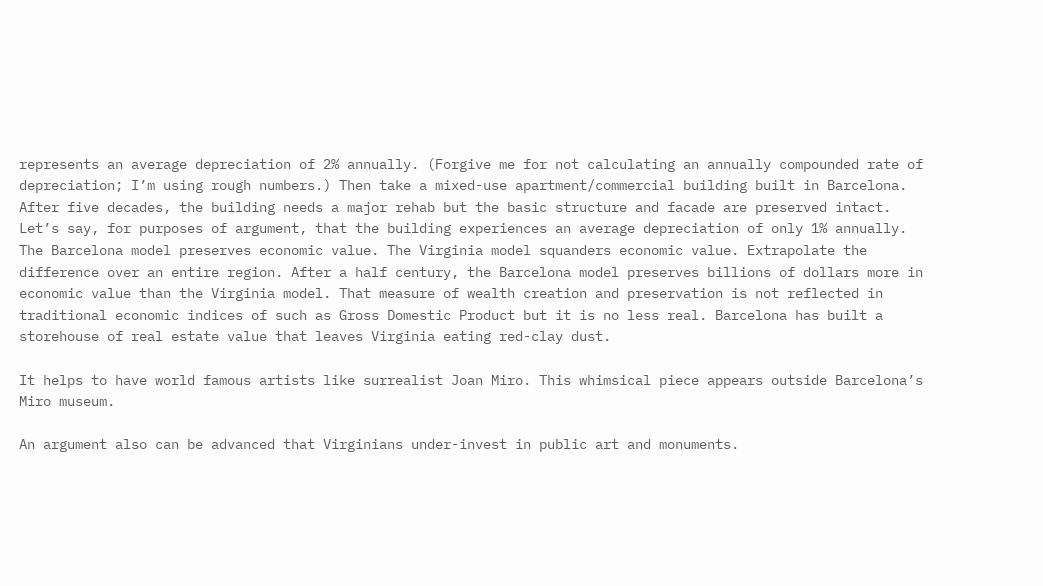represents an average depreciation of 2% annually. (Forgive me for not calculating an annually compounded rate of depreciation; I’m using rough numbers.) Then take a mixed-use apartment/commercial building built in Barcelona. After five decades, the building needs a major rehab but the basic structure and facade are preserved intact. Let’s say, for purposes of argument, that the building experiences an average depreciation of only 1% annually. The Barcelona model preserves economic value. The Virginia model squanders economic value. Extrapolate the difference over an entire region. After a half century, the Barcelona model preserves billions of dollars more in economic value than the Virginia model. That measure of wealth creation and preservation is not reflected in traditional economic indices of such as Gross Domestic Product but it is no less real. Barcelona has built a storehouse of real estate value that leaves Virginia eating red-clay dust.

It helps to have world famous artists like surrealist Joan Miro. This whimsical piece appears outside Barcelona’s Miro museum.

An argument also can be advanced that Virginians under-invest in public art and monuments.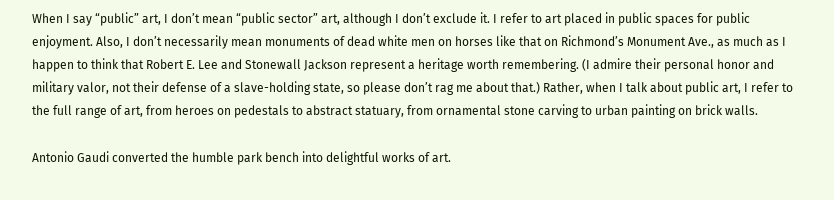When I say “public” art, I don’t mean “public sector” art, although I don’t exclude it. I refer to art placed in public spaces for public enjoyment. Also, I don’t necessarily mean monuments of dead white men on horses like that on Richmond’s Monument Ave., as much as I happen to think that Robert E. Lee and Stonewall Jackson represent a heritage worth remembering. (I admire their personal honor and military valor, not their defense of a slave-holding state, so please don’t rag me about that.) Rather, when I talk about public art, I refer to the full range of art, from heroes on pedestals to abstract statuary, from ornamental stone carving to urban painting on brick walls.

Antonio Gaudi converted the humble park bench into delightful works of art.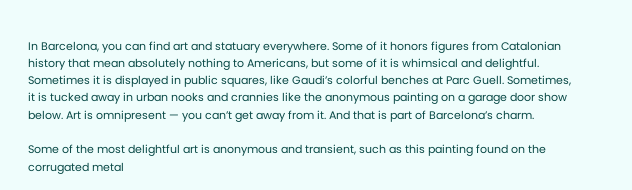In Barcelona, you can find art and statuary everywhere. Some of it honors figures from Catalonian history that mean absolutely nothing to Americans, but some of it is whimsical and delightful. Sometimes it is displayed in public squares, like Gaudi’s colorful benches at Parc Guell. Sometimes, it is tucked away in urban nooks and crannies like the anonymous painting on a garage door show below. Art is omnipresent — you can’t get away from it. And that is part of Barcelona’s charm.

Some of the most delightful art is anonymous and transient, such as this painting found on the corrugated metal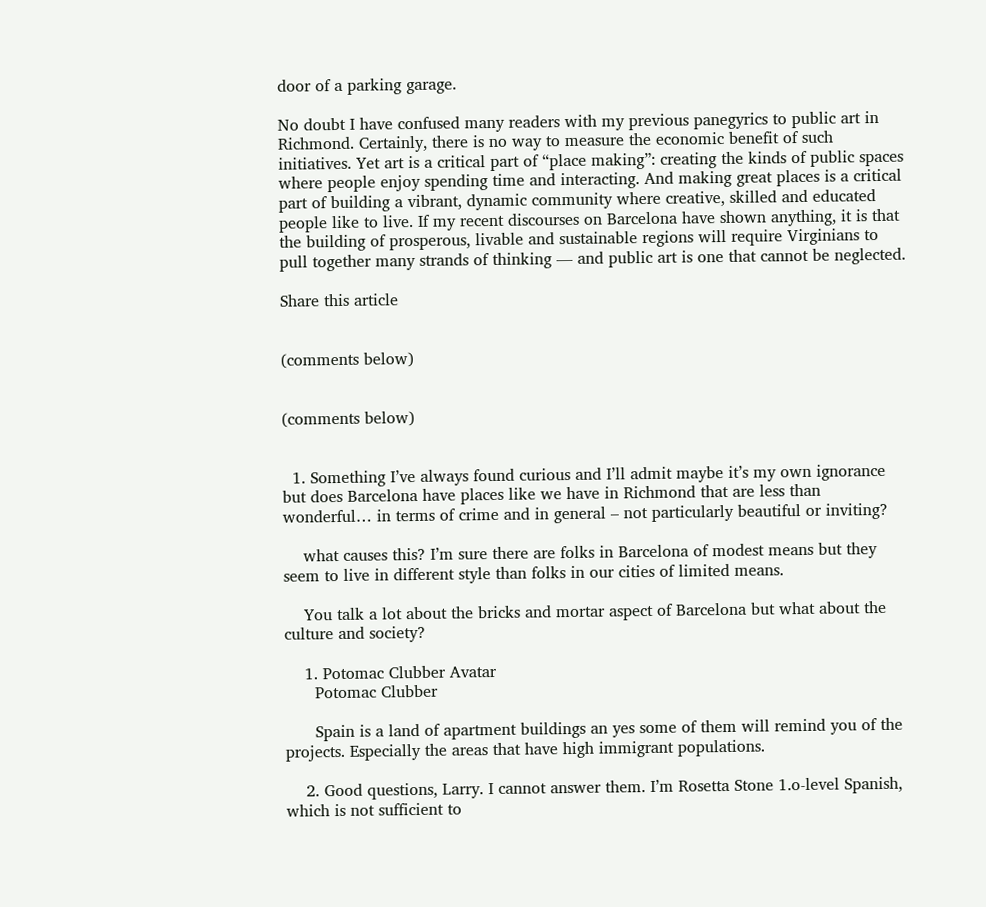door of a parking garage.

No doubt I have confused many readers with my previous panegyrics to public art in Richmond. Certainly, there is no way to measure the economic benefit of such initiatives. Yet art is a critical part of “place making”: creating the kinds of public spaces where people enjoy spending time and interacting. And making great places is a critical part of building a vibrant, dynamic community where creative, skilled and educated people like to live. If my recent discourses on Barcelona have shown anything, it is that the building of prosperous, livable and sustainable regions will require Virginians to pull together many strands of thinking — and public art is one that cannot be neglected.

Share this article


(comments below)


(comments below)


  1. Something I’ve always found curious and I’ll admit maybe it’s my own ignorance but does Barcelona have places like we have in Richmond that are less than wonderful… in terms of crime and in general – not particularly beautiful or inviting?

    what causes this? I’m sure there are folks in Barcelona of modest means but they seem to live in different style than folks in our cities of limited means.

    You talk a lot about the bricks and mortar aspect of Barcelona but what about the culture and society?

    1. Potomac Clubber Avatar
      Potomac Clubber

      Spain is a land of apartment buildings an yes some of them will remind you of the projects. Especially the areas that have high immigrant populations.

    2. Good questions, Larry. I cannot answer them. I’m Rosetta Stone 1.o-level Spanish, which is not sufficient to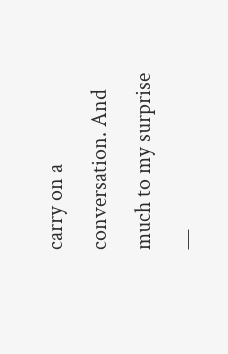carry on a conversation. And much to my surprise —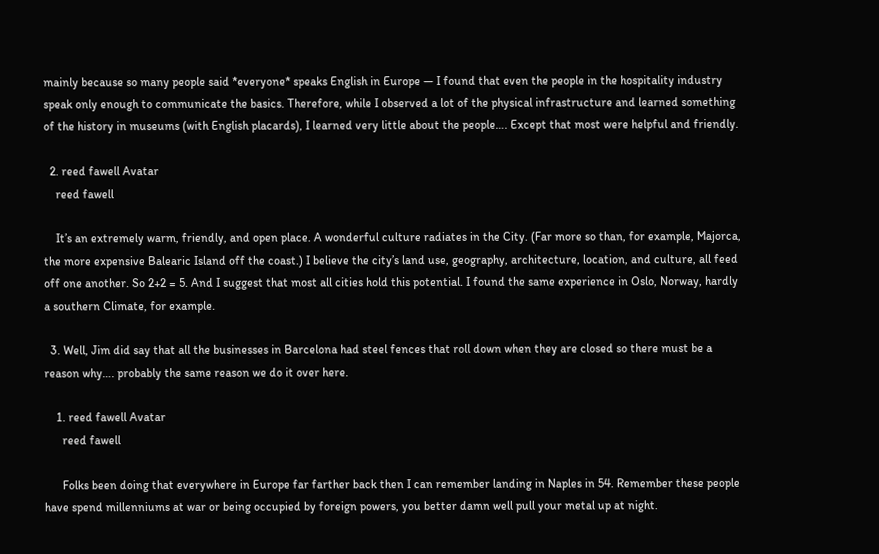mainly because so many people said *everyone* speaks English in Europe — I found that even the people in the hospitality industry speak only enough to communicate the basics. Therefore, while I observed a lot of the physical infrastructure and learned something of the history in museums (with English placards), I learned very little about the people…. Except that most were helpful and friendly.

  2. reed fawell Avatar
    reed fawell

    It’s an extremely warm, friendly, and open place. A wonderful culture radiates in the City. (Far more so than, for example, Majorca, the more expensive Balearic Island off the coast.) I believe the city’s land use, geography, architecture, location, and culture, all feed off one another. So 2+2 = 5. And I suggest that most all cities hold this potential. I found the same experience in Oslo, Norway, hardly a southern Climate, for example.

  3. Well, Jim did say that all the businesses in Barcelona had steel fences that roll down when they are closed so there must be a reason why…. probably the same reason we do it over here.

    1. reed fawell Avatar
      reed fawell

      Folks been doing that everywhere in Europe far farther back then I can remember landing in Naples in 54. Remember these people have spend millenniums at war or being occupied by foreign powers, you better damn well pull your metal up at night.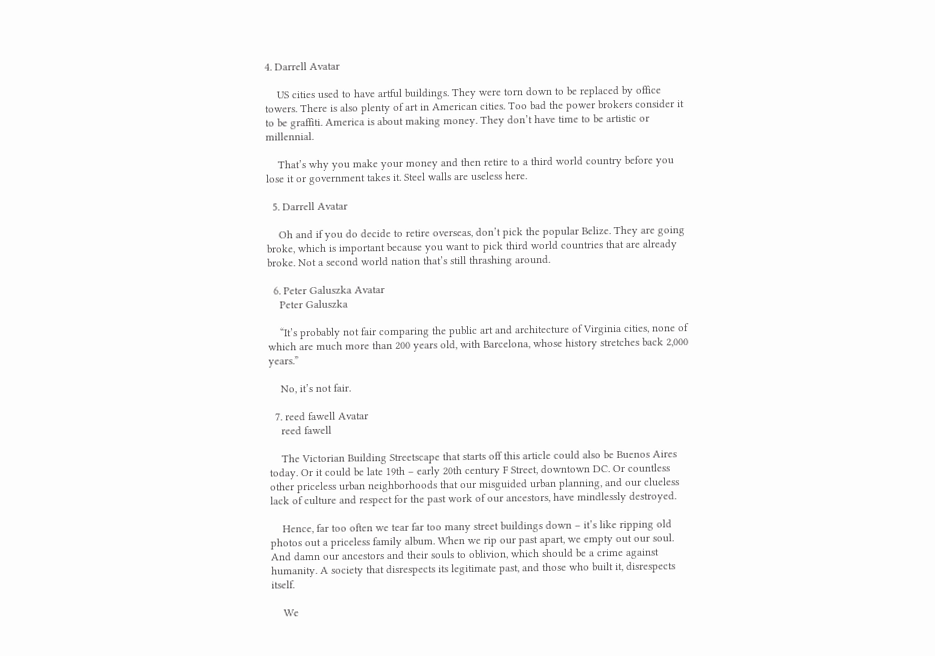4. Darrell Avatar

    US cities used to have artful buildings. They were torn down to be replaced by office towers. There is also plenty of art in American cities. Too bad the power brokers consider it to be graffiti. America is about making money. They don’t have time to be artistic or millennial.

    That’s why you make your money and then retire to a third world country before you lose it or government takes it. Steel walls are useless here.

  5. Darrell Avatar

    Oh and if you do decide to retire overseas, don’t pick the popular Belize. They are going broke, which is important because you want to pick third world countries that are already broke. Not a second world nation that’s still thrashing around.

  6. Peter Galuszka Avatar
    Peter Galuszka

    “It’s probably not fair comparing the public art and architecture of Virginia cities, none of which are much more than 200 years old, with Barcelona, whose history stretches back 2,000 years.”

    No, it’s not fair.

  7. reed fawell Avatar
    reed fawell

    The Victorian Building Streetscape that starts off this article could also be Buenos Aires today. Or it could be late 19th – early 20th century F Street, downtown DC. Or countless other priceless urban neighborhoods that our misguided urban planning, and our clueless lack of culture and respect for the past work of our ancestors, have mindlessly destroyed.

    Hence, far too often we tear far too many street buildings down – it’s like ripping old photos out a priceless family album. When we rip our past apart, we empty out our soul. And damn our ancestors and their souls to oblivion, which should be a crime against humanity. A society that disrespects its legitimate past, and those who built it, disrespects itself.

    We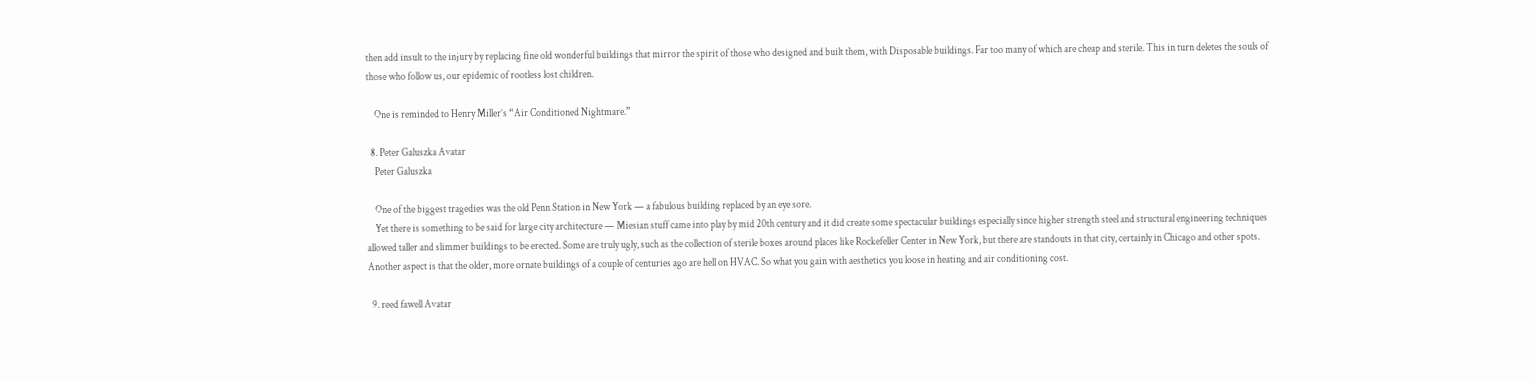then add insult to the injury by replacing fine old wonderful buildings that mirror the spirit of those who designed and built them, with Disposable buildings. Far too many of which are cheap and sterile. This in turn deletes the souls of those who follow us, our epidemic of rootless lost children.

    One is reminded to Henry Miller’s “Air Conditioned Nightmare.”

  8. Peter Galuszka Avatar
    Peter Galuszka

    One of the biggest tragedies was the old Penn Station in New York — a fabulous building replaced by an eye sore.
    Yet there is something to be said for large city architecture — Miesian stuff came into play by mid 20th century and it did create some spectacular buildings especially since higher strength steel and structural engineering techniques allowed taller and slimmer buildings to be erected. Some are truly ugly, such as the collection of sterile boxes around places like Rockefeller Center in New York, but there are standouts in that city, certainly in Chicago and other spots. Another aspect is that the older, more ornate buildings of a couple of centuries ago are hell on HVAC. So what you gain with aesthetics you loose in heating and air conditioning cost.

  9. reed fawell Avatar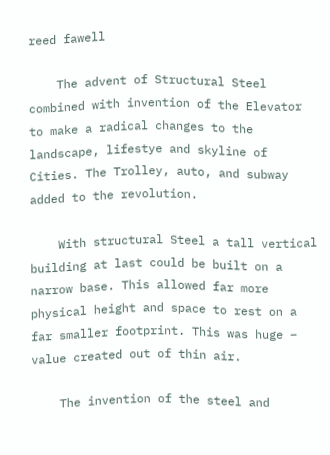reed fawell

    The advent of Structural Steel combined with invention of the Elevator to make a radical changes to the landscape, lifestye and skyline of Cities. The Trolley, auto, and subway added to the revolution.

    With structural Steel a tall vertical building at last could be built on a narrow base. This allowed far more physical height and space to rest on a far smaller footprint. This was huge – value created out of thin air.

    The invention of the steel and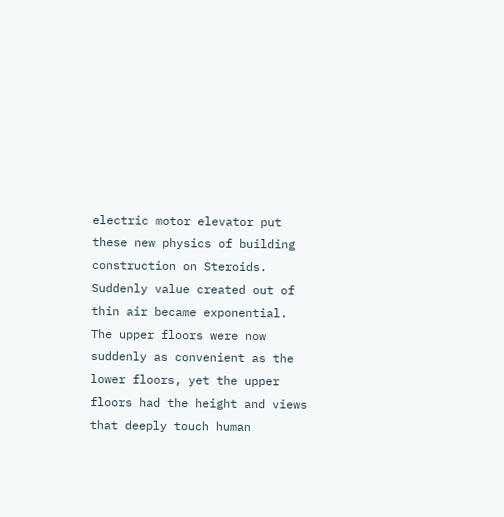electric motor elevator put these new physics of building construction on Steroids. Suddenly value created out of thin air became exponential. The upper floors were now suddenly as convenient as the lower floors, yet the upper floors had the height and views that deeply touch human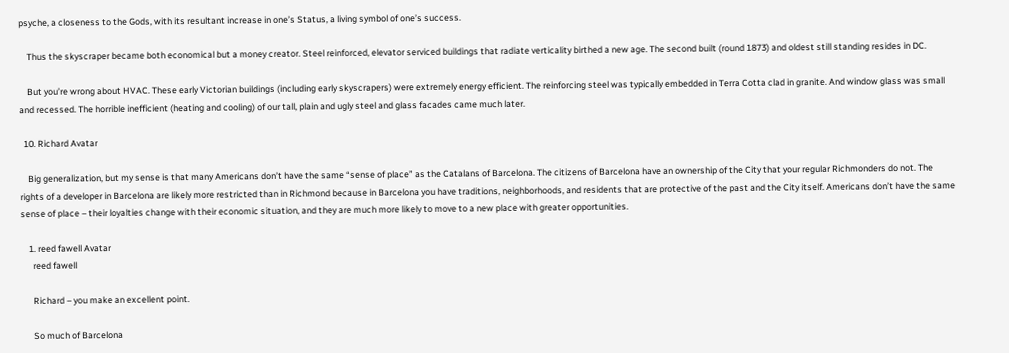psyche, a closeness to the Gods, with its resultant increase in one’s Status, a living symbol of one’s success.

    Thus the skyscraper became both economical but a money creator. Steel reinforced, elevator serviced buildings that radiate verticality birthed a new age. The second built (round 1873) and oldest still standing resides in DC.

    But you’re wrong about HVAC. These early Victorian buildings (including early skyscrapers) were extremely energy efficient. The reinforcing steel was typically embedded in Terra Cotta clad in granite. And window glass was small and recessed. The horrible inefficient (heating and cooling) of our tall, plain and ugly steel and glass facades came much later.

  10. Richard Avatar

    Big generalization, but my sense is that many Americans don’t have the same “sense of place” as the Catalans of Barcelona. The citizens of Barcelona have an ownership of the City that your regular Richmonders do not. The rights of a developer in Barcelona are likely more restricted than in Richmond because in Barcelona you have traditions, neighborhoods, and residents that are protective of the past and the City itself. Americans don’t have the same sense of place – their loyalties change with their economic situation, and they are much more likely to move to a new place with greater opportunities.

    1. reed fawell Avatar
      reed fawell

      Richard – you make an excellent point.

      So much of Barcelona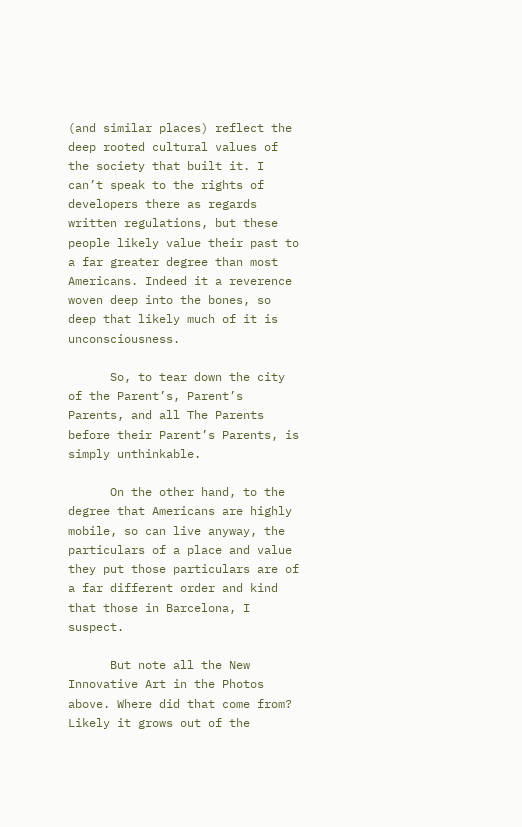(and similar places) reflect the deep rooted cultural values of the society that built it. I can’t speak to the rights of developers there as regards written regulations, but these people likely value their past to a far greater degree than most Americans. Indeed it a reverence woven deep into the bones, so deep that likely much of it is unconsciousness.

      So, to tear down the city of the Parent’s, Parent’s Parents, and all The Parents before their Parent’s Parents, is simply unthinkable.

      On the other hand, to the degree that Americans are highly mobile, so can live anyway, the particulars of a place and value they put those particulars are of a far different order and kind that those in Barcelona, I suspect.

      But note all the New Innovative Art in the Photos above. Where did that come from? Likely it grows out of the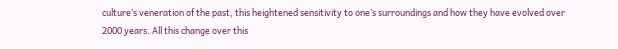culture’s veneration of the past, this heightened sensitivity to one’s surroundings and how they have evolved over 2000 years. All this change over this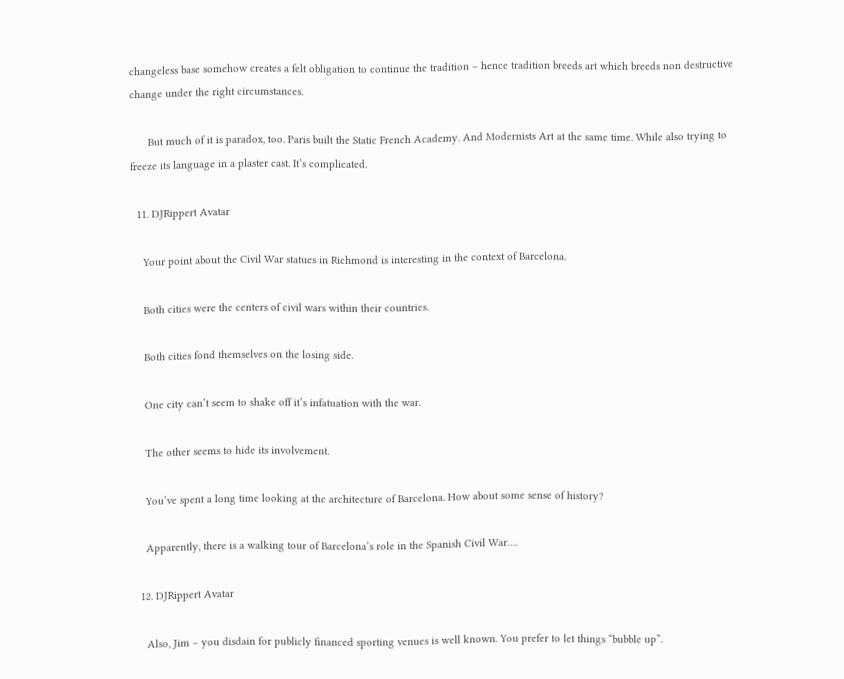changeless base somehow creates a felt obligation to continue the tradition – hence tradition breeds art which breeds non destructive change under the right circumstances.

      But much of it is paradox, too. Paris built the Static French Academy. And Modernists Art at the same time. While also trying to freeze its language in a plaster cast. It’s complicated.

  11. DJRippert Avatar

    Your point about the Civil War statues in Richmond is interesting in the context of Barcelona.

    Both cities were the centers of civil wars within their countries.

    Both cities fond themselves on the losing side.

    One city can’t seem to shake off it’s infatuation with the war.

    The other seems to hide its involvement.

    You’ve spent a long time looking at the architecture of Barcelona. How about some sense of history?

    Apparently, there is a walking tour of Barcelona’s role in the Spanish Civil War….

  12. DJRippert Avatar

    Also, Jim – you disdain for publicly financed sporting venues is well known. You prefer to let things “bubble up”.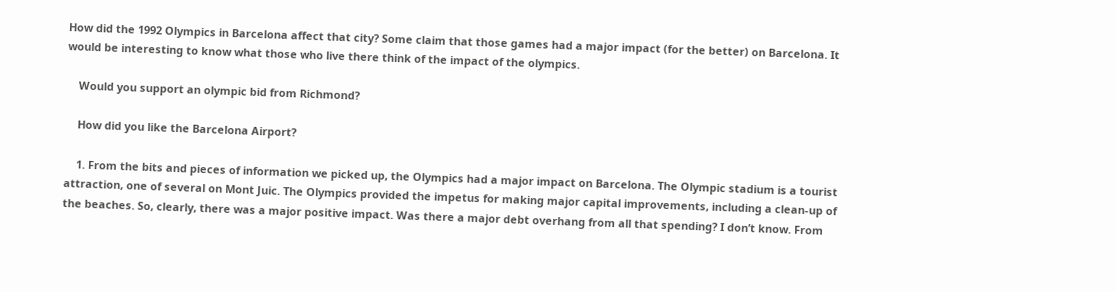How did the 1992 Olympics in Barcelona affect that city? Some claim that those games had a major impact (for the better) on Barcelona. It would be interesting to know what those who live there think of the impact of the olympics.

    Would you support an olympic bid from Richmond?

    How did you like the Barcelona Airport?

    1. From the bits and pieces of information we picked up, the Olympics had a major impact on Barcelona. The Olympic stadium is a tourist attraction, one of several on Mont Juic. The Olympics provided the impetus for making major capital improvements, including a clean-up of the beaches. So, clearly, there was a major positive impact. Was there a major debt overhang from all that spending? I don’t know. From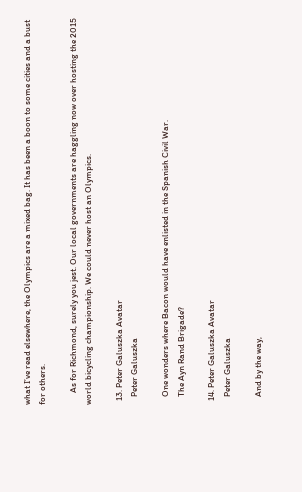what I’ve read elsewhere, the Olympics are a mixed bag. It has been a boon to some cities and a bust for others.

      As for Richmond, surely you jest. Our local governments are haggling now over hosting the 2015 world bicycling championship. We could never host an Olympics.

  13. Peter Galuszka Avatar
    Peter Galuszka

    One wonders where Bacon would have enlisted in the Spanish Civil War.
    The Ayn Rand Brigade?

  14. Peter Galuszka Avatar
    Peter Galuszka

    And by the way,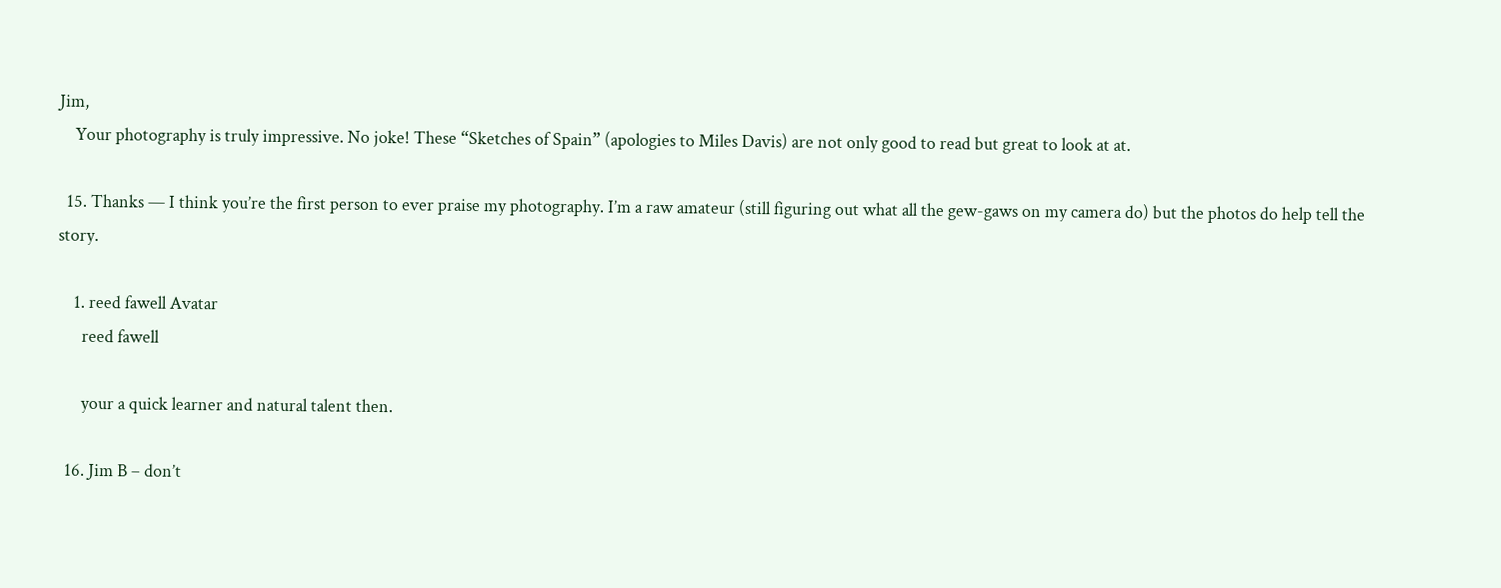Jim,
    Your photography is truly impressive. No joke! These “Sketches of Spain” (apologies to Miles Davis) are not only good to read but great to look at at.

  15. Thanks — I think you’re the first person to ever praise my photography. I’m a raw amateur (still figuring out what all the gew-gaws on my camera do) but the photos do help tell the story.

    1. reed fawell Avatar
      reed fawell

      your a quick learner and natural talent then.

  16. Jim B – don’t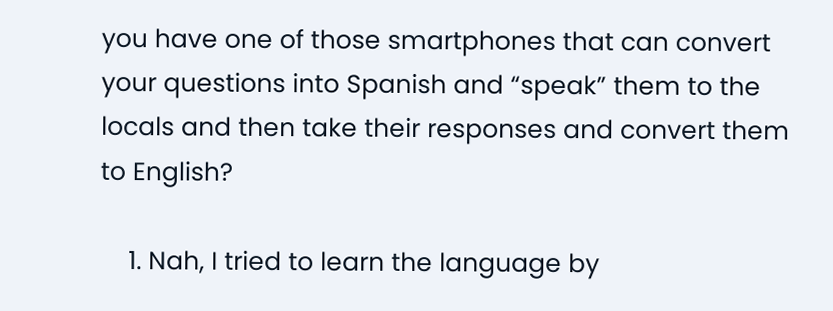you have one of those smartphones that can convert your questions into Spanish and “speak” them to the locals and then take their responses and convert them to English?

    1. Nah, I tried to learn the language by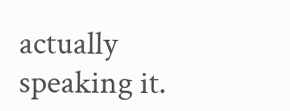actually speaking it.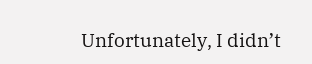Unfortunately, I didn’t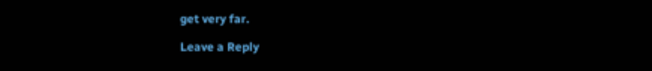get very far.

Leave a Reply